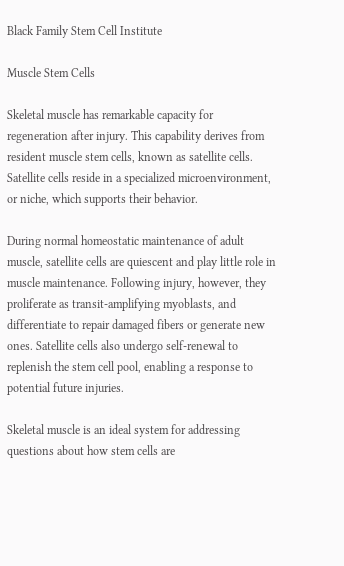Black Family Stem Cell Institute

Muscle Stem Cells

Skeletal muscle has remarkable capacity for regeneration after injury. This capability derives from resident muscle stem cells, known as satellite cells. Satellite cells reside in a specialized microenvironment, or niche, which supports their behavior.

During normal homeostatic maintenance of adult muscle, satellite cells are quiescent and play little role in muscle maintenance. Following injury, however, they proliferate as transit-amplifying myoblasts, and differentiate to repair damaged fibers or generate new ones. Satellite cells also undergo self-renewal to replenish the stem cell pool, enabling a response to potential future injuries.

Skeletal muscle is an ideal system for addressing questions about how stem cells are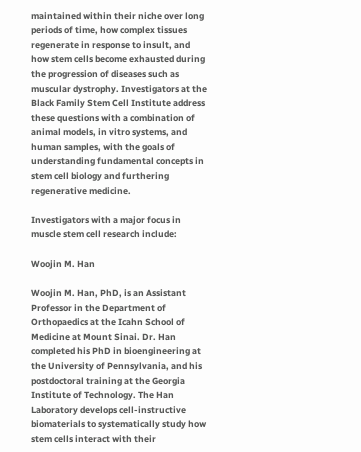maintained within their niche over long periods of time, how complex tissues regenerate in response to insult, and how stem cells become exhausted during the progression of diseases such as muscular dystrophy. Investigators at the Black Family Stem Cell Institute address these questions with a combination of animal models, in vitro systems, and human samples, with the goals of understanding fundamental concepts in stem cell biology and furthering regenerative medicine.

Investigators with a major focus in muscle stem cell research include:

Woojin M. Han

Woojin M. Han, PhD, is an Assistant Professor in the Department of Orthopaedics at the Icahn School of Medicine at Mount Sinai. Dr. Han completed his PhD in bioengineering at the University of Pennsylvania, and his postdoctoral training at the Georgia Institute of Technology. The Han Laboratory develops cell-instructive biomaterials to systematically study how stem cells interact with their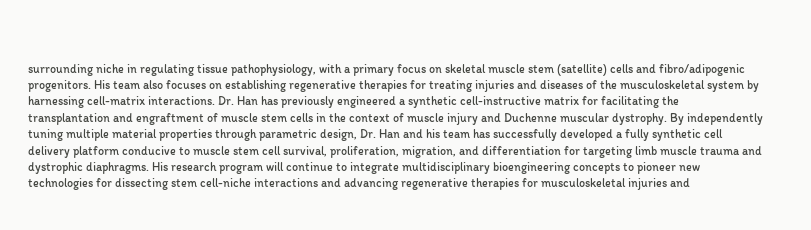surrounding niche in regulating tissue pathophysiology, with a primary focus on skeletal muscle stem (satellite) cells and fibro/adipogenic progenitors. His team also focuses on establishing regenerative therapies for treating injuries and diseases of the musculoskeletal system by harnessing cell-matrix interactions. Dr. Han has previously engineered a synthetic cell-instructive matrix for facilitating the transplantation and engraftment of muscle stem cells in the context of muscle injury and Duchenne muscular dystrophy. By independently tuning multiple material properties through parametric design, Dr. Han and his team has successfully developed a fully synthetic cell delivery platform conducive to muscle stem cell survival, proliferation, migration, and differentiation for targeting limb muscle trauma and dystrophic diaphragms. His research program will continue to integrate multidisciplinary bioengineering concepts to pioneer new technologies for dissecting stem cell-niche interactions and advancing regenerative therapies for musculoskeletal injuries and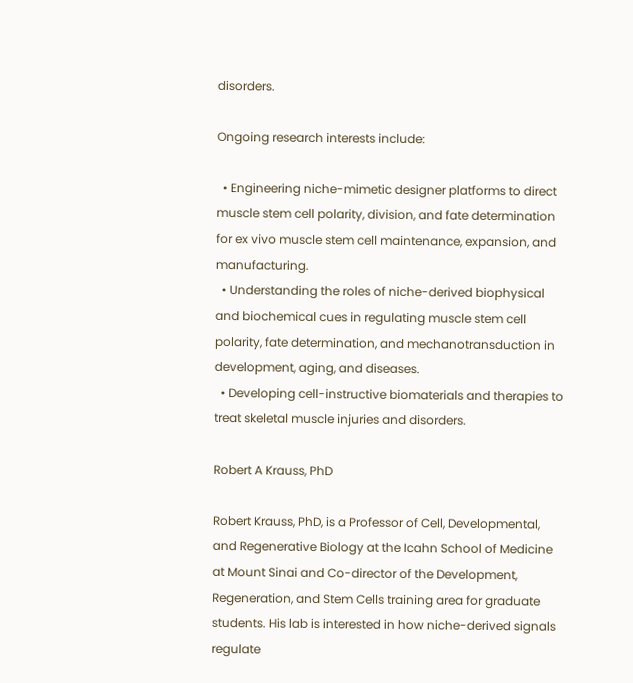disorders.

Ongoing research interests include:

  • Engineering niche-mimetic designer platforms to direct muscle stem cell polarity, division, and fate determination for ex vivo muscle stem cell maintenance, expansion, and manufacturing.
  • Understanding the roles of niche-derived biophysical and biochemical cues in regulating muscle stem cell polarity, fate determination, and mechanotransduction in development, aging, and diseases.
  • Developing cell-instructive biomaterials and therapies to treat skeletal muscle injuries and disorders.

Robert A Krauss, PhD

Robert Krauss, PhD, is a Professor of Cell, Developmental, and Regenerative Biology at the Icahn School of Medicine at Mount Sinai and Co-director of the Development, Regeneration, and Stem Cells training area for graduate students. His lab is interested in how niche-derived signals regulate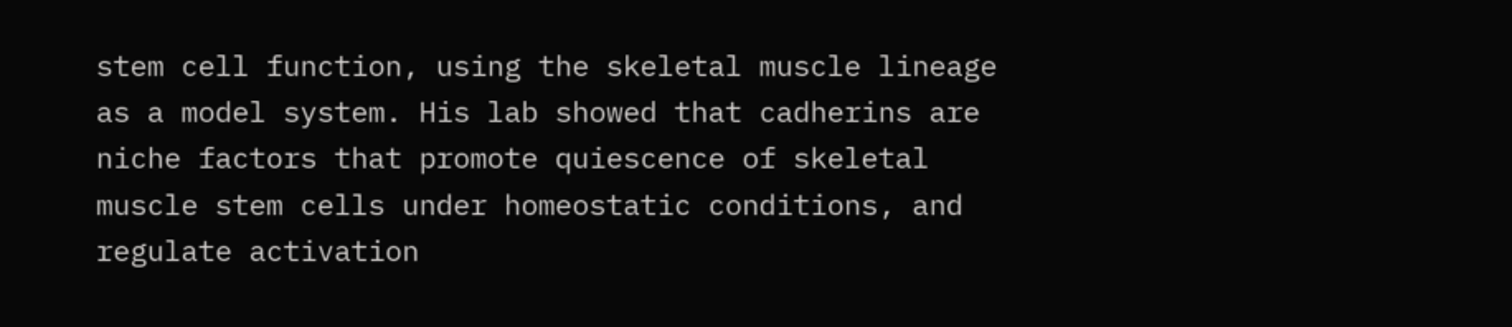stem cell function, using the skeletal muscle lineage as a model system. His lab showed that cadherins are niche factors that promote quiescence of skeletal muscle stem cells under homeostatic conditions, and regulate activation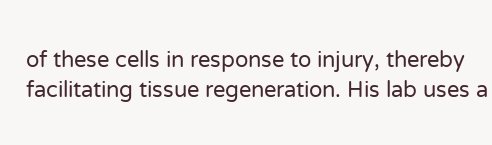of these cells in response to injury, thereby facilitating tissue regeneration. His lab uses a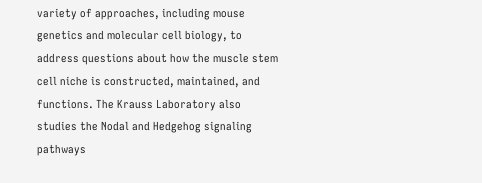variety of approaches, including mouse genetics and molecular cell biology, to address questions about how the muscle stem cell niche is constructed, maintained, and functions. The Krauss Laboratory also studies the Nodal and Hedgehog signaling pathways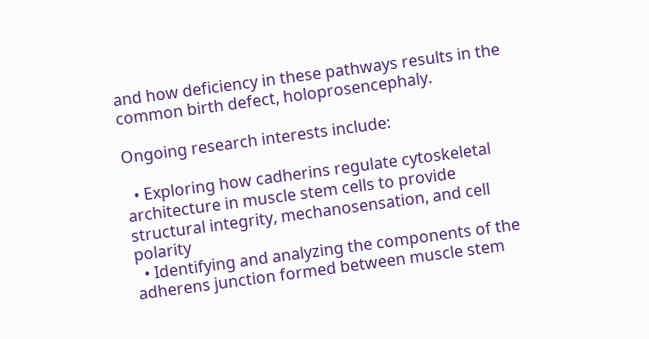and how deficiency in these pathways results in the common birth defect, holoprosencephaly.

Ongoing research interests include:

  • Exploring how cadherins regulate cytoskeletal architecture in muscle stem cells to provide structural integrity, mechanosensation, and cell polarity
  • Identifying and analyzing the components of the adherens junction formed between muscle stem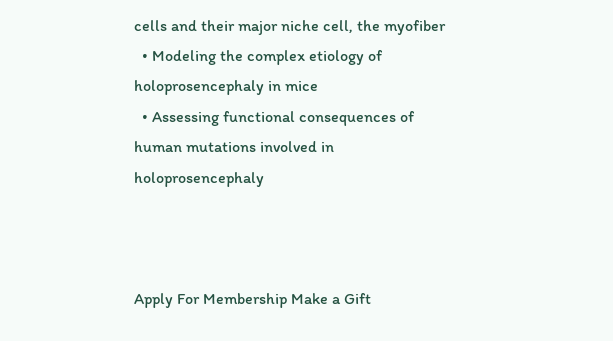cells and their major niche cell, the myofiber
  • Modeling the complex etiology of holoprosencephaly in mice
  • Assessing functional consequences of human mutations involved in holoprosencephaly



Apply For Membership Make a Gift